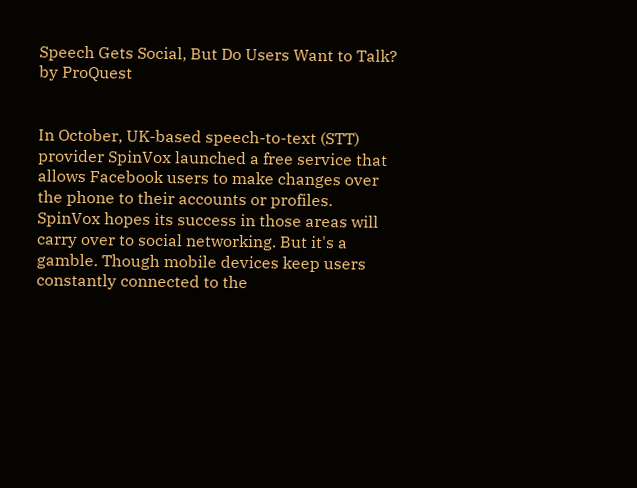Speech Gets Social, But Do Users Want to Talk? by ProQuest


In October, UK-based speech-to-text (STT) provider SpinVox launched a free service that allows Facebook users to make changes over the phone to their accounts or profiles. SpinVox hopes its success in those areas will carry over to social networking. But it's a gamble. Though mobile devices keep users constantly connected to the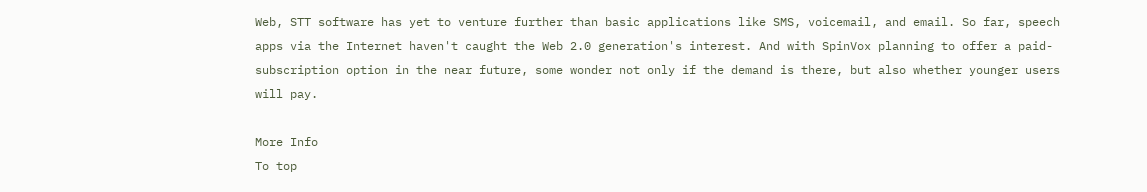Web, STT software has yet to venture further than basic applications like SMS, voicemail, and email. So far, speech apps via the Internet haven't caught the Web 2.0 generation's interest. And with SpinVox planning to offer a paid-subscription option in the near future, some wonder not only if the demand is there, but also whether younger users will pay.

More Info
To top